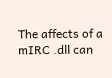The affects of a mIRC .dll can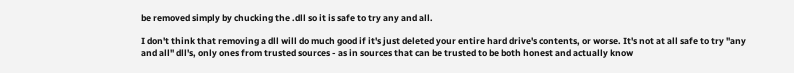be removed simply by chucking the .dll so it is safe to try any and all.

I don't think that removing a dll will do much good if it's just deleted your entire hard drive's contents, or worse. It's not at all safe to try "any and all" dll's, only ones from trusted sources - as in sources that can be trusted to be both honest and actually know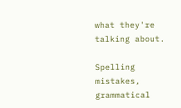what they're talking about.

Spelling mistakes, grammatical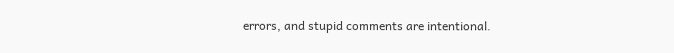errors, and stupid comments are intentional.